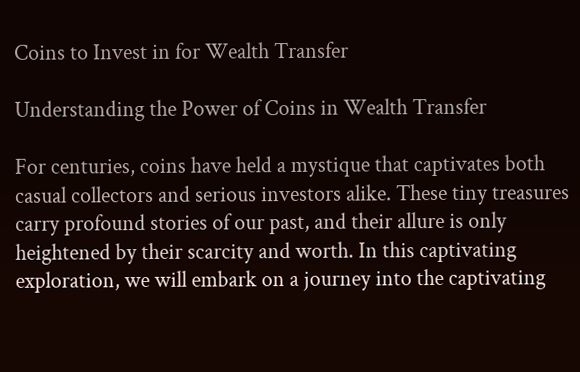Coins to Invest in for Wealth Transfer

Understanding the Power of Coins in Wealth Transfer

For centuries, coins have held a mystique that captivates both casual collectors and serious investors alike. These tiny treasures carry profound stories of our past, and their allure is only heightened by their scarcity and worth. In this captivating exploration, we will embark on a journey into the captivating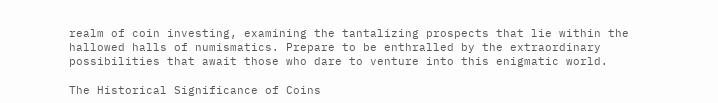realm of coin investing, examining the tantalizing prospects that lie within the hallowed halls of numismatics. Prepare to be enthralled by the extraordinary possibilities that await those who dare to venture into this enigmatic world.

The Historical Significance of Coins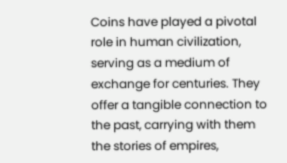Coins have played a pivotal role in human civilization, serving as a medium of exchange for centuries. They offer a tangible connection to the past, carrying with them the stories of empires,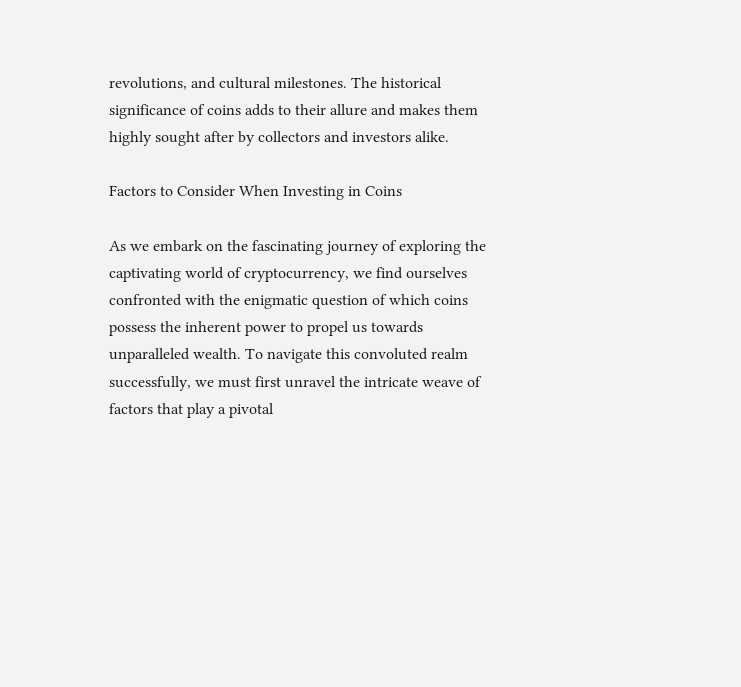revolutions, and cultural milestones. The historical significance of coins adds to their allure and makes them highly sought after by collectors and investors alike.

Factors to Consider When Investing in Coins

As we embark on the fascinating journey of exploring the captivating world of cryptocurrency, we find ourselves confronted with the enigmatic question of which coins possess the inherent power to propel us towards unparalleled wealth. To navigate this convoluted realm successfully, we must first unravel the intricate weave of factors that play a pivotal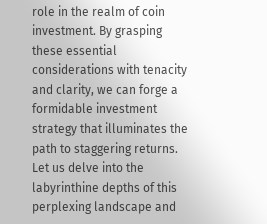role in the realm of coin investment. By grasping these essential considerations with tenacity and clarity, we can forge a formidable investment strategy that illuminates the path to staggering returns. Let us delve into the labyrinthine depths of this perplexing landscape and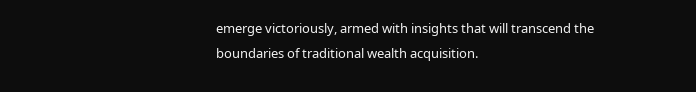emerge victoriously, armed with insights that will transcend the boundaries of traditional wealth acquisition.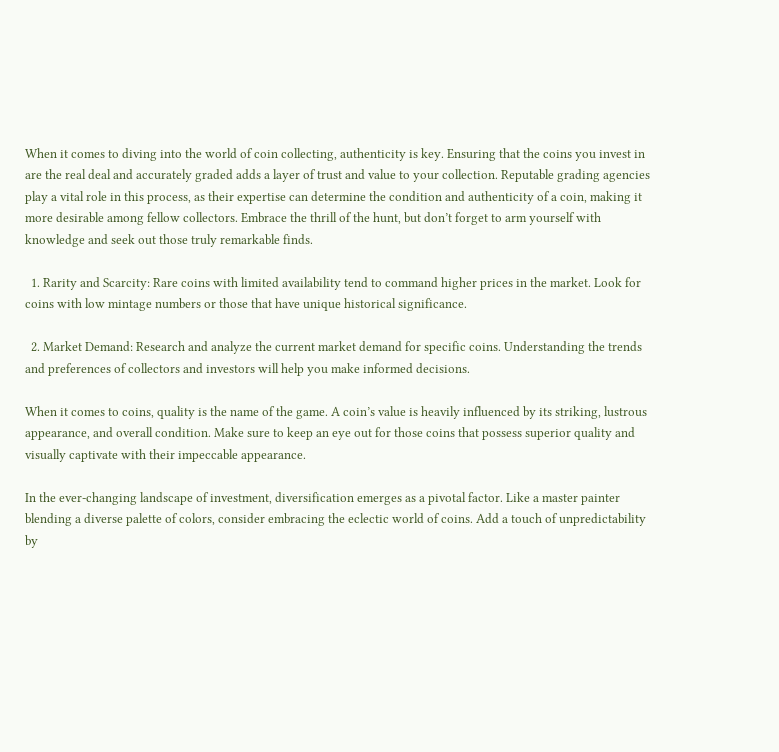When it comes to diving into the world of coin collecting, authenticity is key. Ensuring that the coins you invest in are the real deal and accurately graded adds a layer of trust and value to your collection. Reputable grading agencies play a vital role in this process, as their expertise can determine the condition and authenticity of a coin, making it more desirable among fellow collectors. Embrace the thrill of the hunt, but don’t forget to arm yourself with knowledge and seek out those truly remarkable finds.

  1. Rarity and Scarcity: Rare coins with limited availability tend to command higher prices in the market. Look for coins with low mintage numbers or those that have unique historical significance.

  2. Market Demand: Research and analyze the current market demand for specific coins. Understanding the trends and preferences of collectors and investors will help you make informed decisions.

When it comes to coins, quality is the name of the game. A coin’s value is heavily influenced by its striking, lustrous appearance, and overall condition. Make sure to keep an eye out for those coins that possess superior quality and visually captivate with their impeccable appearance.

In the ever-changing landscape of investment, diversification emerges as a pivotal factor. Like a master painter blending a diverse palette of colors, consider embracing the eclectic world of coins. Add a touch of unpredictability by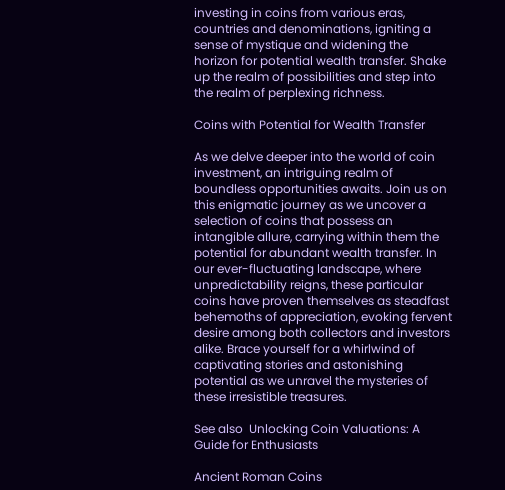investing in coins from various eras, countries and denominations, igniting a sense of mystique and widening the horizon for potential wealth transfer. Shake up the realm of possibilities and step into the realm of perplexing richness.

Coins with Potential for Wealth Transfer

As we delve deeper into the world of coin investment, an intriguing realm of boundless opportunities awaits. Join us on this enigmatic journey as we uncover a selection of coins that possess an intangible allure, carrying within them the potential for abundant wealth transfer. In our ever-fluctuating landscape, where unpredictability reigns, these particular coins have proven themselves as steadfast behemoths of appreciation, evoking fervent desire among both collectors and investors alike. Brace yourself for a whirlwind of captivating stories and astonishing potential as we unravel the mysteries of these irresistible treasures.

See also  Unlocking Coin Valuations: A Guide for Enthusiasts

Ancient Roman Coins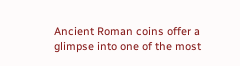Ancient Roman coins offer a glimpse into one of the most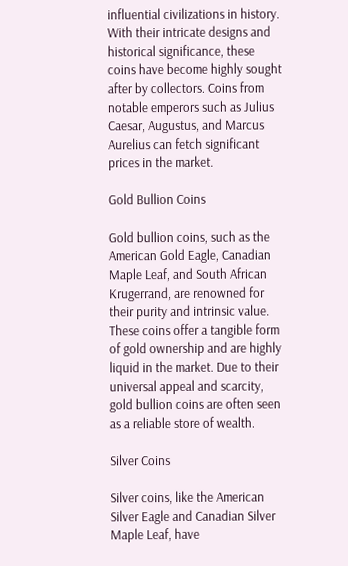influential civilizations in history. With their intricate designs and historical significance, these coins have become highly sought after by collectors. Coins from notable emperors such as Julius Caesar, Augustus, and Marcus Aurelius can fetch significant prices in the market.

Gold Bullion Coins

Gold bullion coins, such as the American Gold Eagle, Canadian Maple Leaf, and South African Krugerrand, are renowned for their purity and intrinsic value. These coins offer a tangible form of gold ownership and are highly liquid in the market. Due to their universal appeal and scarcity, gold bullion coins are often seen as a reliable store of wealth.

Silver Coins

Silver coins, like the American Silver Eagle and Canadian Silver Maple Leaf, have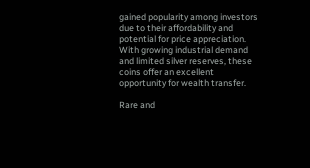gained popularity among investors due to their affordability and potential for price appreciation. With growing industrial demand and limited silver reserves, these coins offer an excellent opportunity for wealth transfer.

Rare and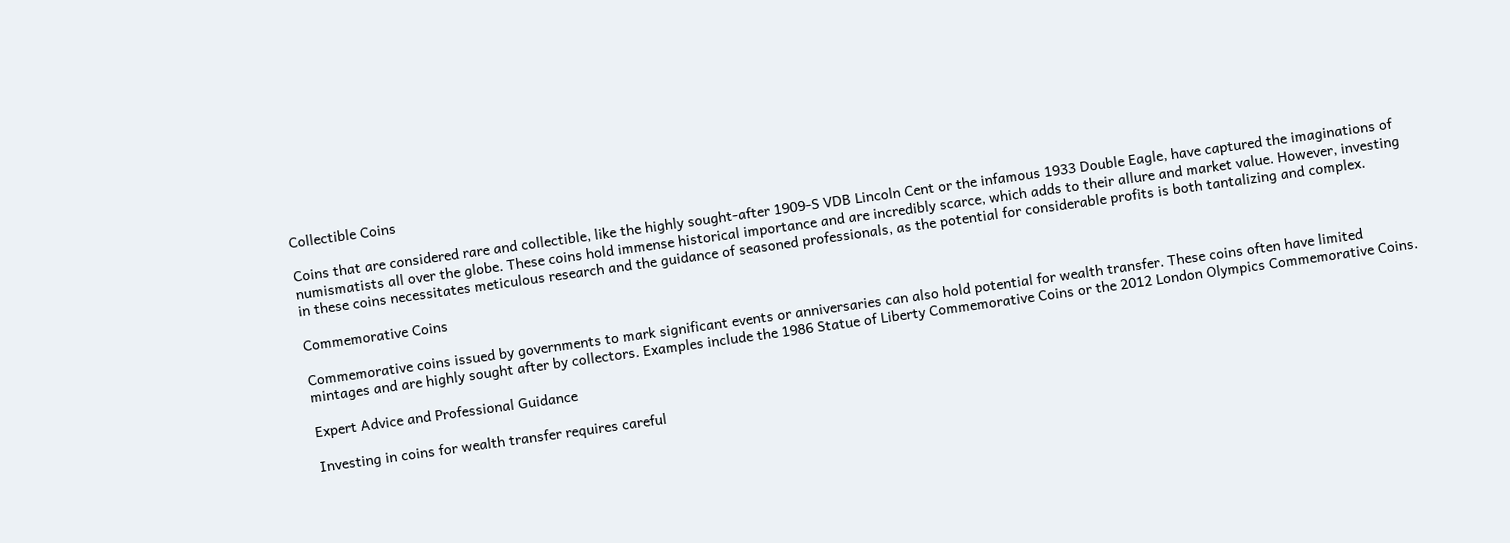Collectible Coins

Coins that are considered rare and collectible, like the highly sought-after 1909-S VDB Lincoln Cent or the infamous 1933 Double Eagle, have captured the imaginations of numismatists all over the globe. These coins hold immense historical importance and are incredibly scarce, which adds to their allure and market value. However, investing in these coins necessitates meticulous research and the guidance of seasoned professionals, as the potential for considerable profits is both tantalizing and complex.

Commemorative Coins

Commemorative coins issued by governments to mark significant events or anniversaries can also hold potential for wealth transfer. These coins often have limited mintages and are highly sought after by collectors. Examples include the 1986 Statue of Liberty Commemorative Coins or the 2012 London Olympics Commemorative Coins.

Expert Advice and Professional Guidance

Investing in coins for wealth transfer requires careful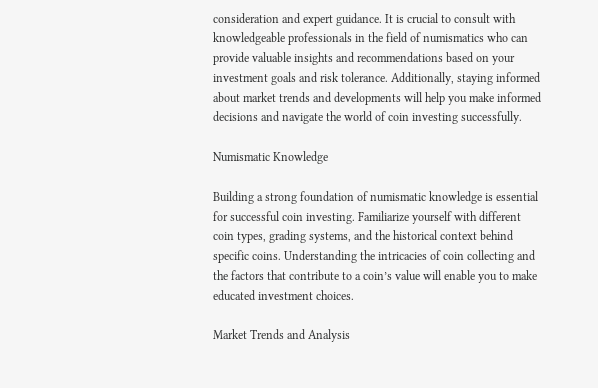consideration and expert guidance. It is crucial to consult with knowledgeable professionals in the field of numismatics who can provide valuable insights and recommendations based on your investment goals and risk tolerance. Additionally, staying informed about market trends and developments will help you make informed decisions and navigate the world of coin investing successfully.

Numismatic Knowledge

Building a strong foundation of numismatic knowledge is essential for successful coin investing. Familiarize yourself with different coin types, grading systems, and the historical context behind specific coins. Understanding the intricacies of coin collecting and the factors that contribute to a coin’s value will enable you to make educated investment choices.

Market Trends and Analysis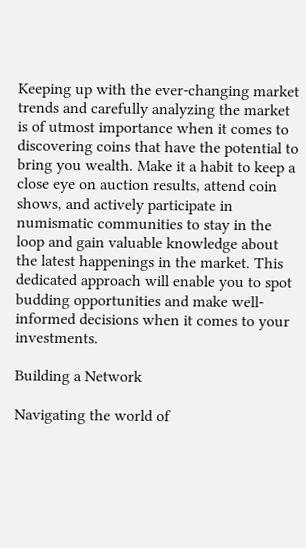Keeping up with the ever-changing market trends and carefully analyzing the market is of utmost importance when it comes to discovering coins that have the potential to bring you wealth. Make it a habit to keep a close eye on auction results, attend coin shows, and actively participate in numismatic communities to stay in the loop and gain valuable knowledge about the latest happenings in the market. This dedicated approach will enable you to spot budding opportunities and make well-informed decisions when it comes to your investments.

Building a Network

Navigating the world of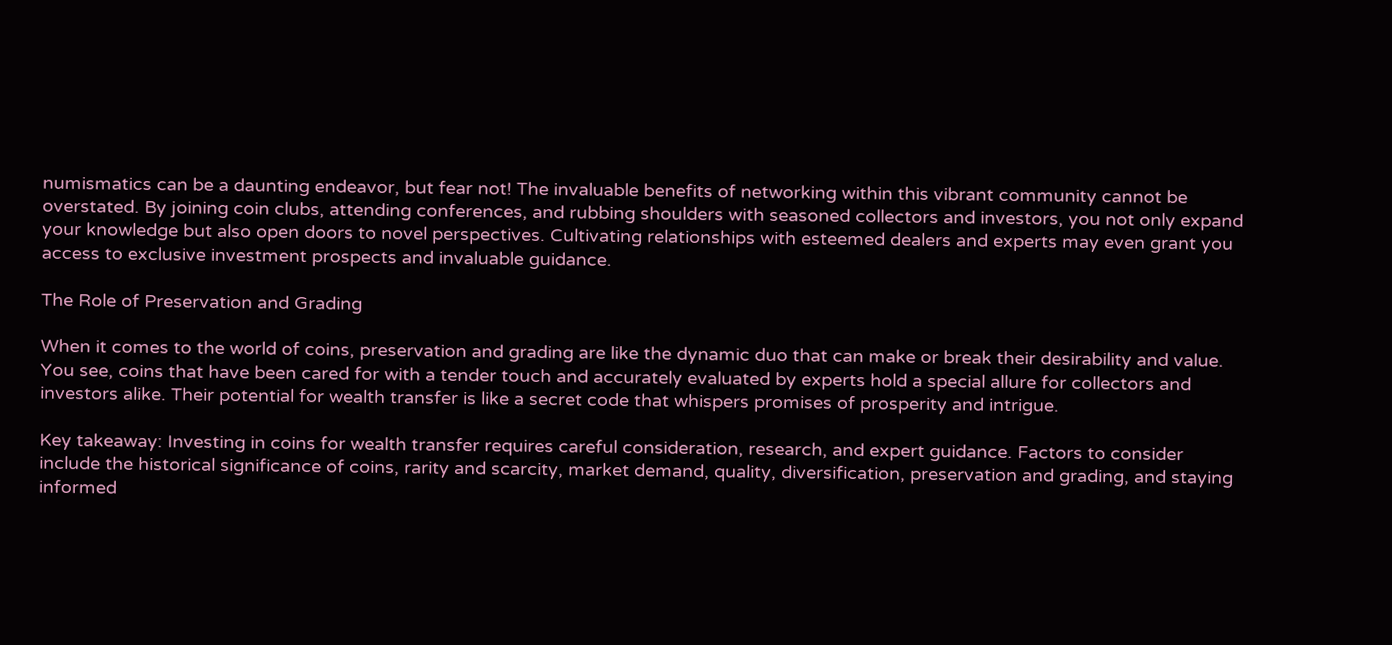numismatics can be a daunting endeavor, but fear not! The invaluable benefits of networking within this vibrant community cannot be overstated. By joining coin clubs, attending conferences, and rubbing shoulders with seasoned collectors and investors, you not only expand your knowledge but also open doors to novel perspectives. Cultivating relationships with esteemed dealers and experts may even grant you access to exclusive investment prospects and invaluable guidance.

The Role of Preservation and Grading

When it comes to the world of coins, preservation and grading are like the dynamic duo that can make or break their desirability and value. You see, coins that have been cared for with a tender touch and accurately evaluated by experts hold a special allure for collectors and investors alike. Their potential for wealth transfer is like a secret code that whispers promises of prosperity and intrigue.

Key takeaway: Investing in coins for wealth transfer requires careful consideration, research, and expert guidance. Factors to consider include the historical significance of coins, rarity and scarcity, market demand, quality, diversification, preservation and grading, and staying informed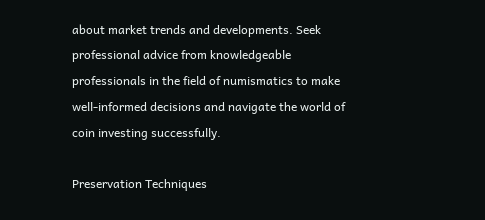about market trends and developments. Seek professional advice from knowledgeable professionals in the field of numismatics to make well-informed decisions and navigate the world of coin investing successfully.

Preservation Techniques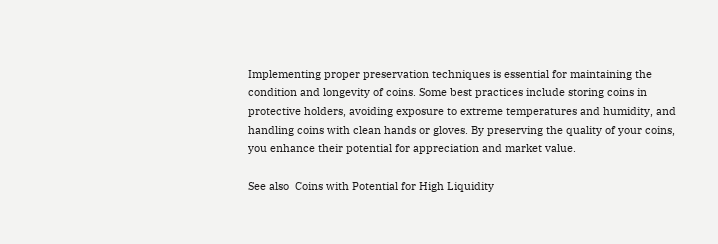Implementing proper preservation techniques is essential for maintaining the condition and longevity of coins. Some best practices include storing coins in protective holders, avoiding exposure to extreme temperatures and humidity, and handling coins with clean hands or gloves. By preserving the quality of your coins, you enhance their potential for appreciation and market value.

See also  Coins with Potential for High Liquidity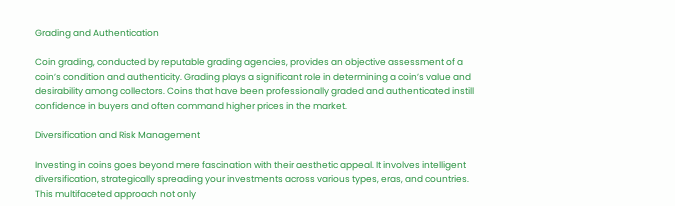Grading and Authentication

Coin grading, conducted by reputable grading agencies, provides an objective assessment of a coin’s condition and authenticity. Grading plays a significant role in determining a coin’s value and desirability among collectors. Coins that have been professionally graded and authenticated instill confidence in buyers and often command higher prices in the market.

Diversification and Risk Management

Investing in coins goes beyond mere fascination with their aesthetic appeal. It involves intelligent diversification, strategically spreading your investments across various types, eras, and countries. This multifaceted approach not only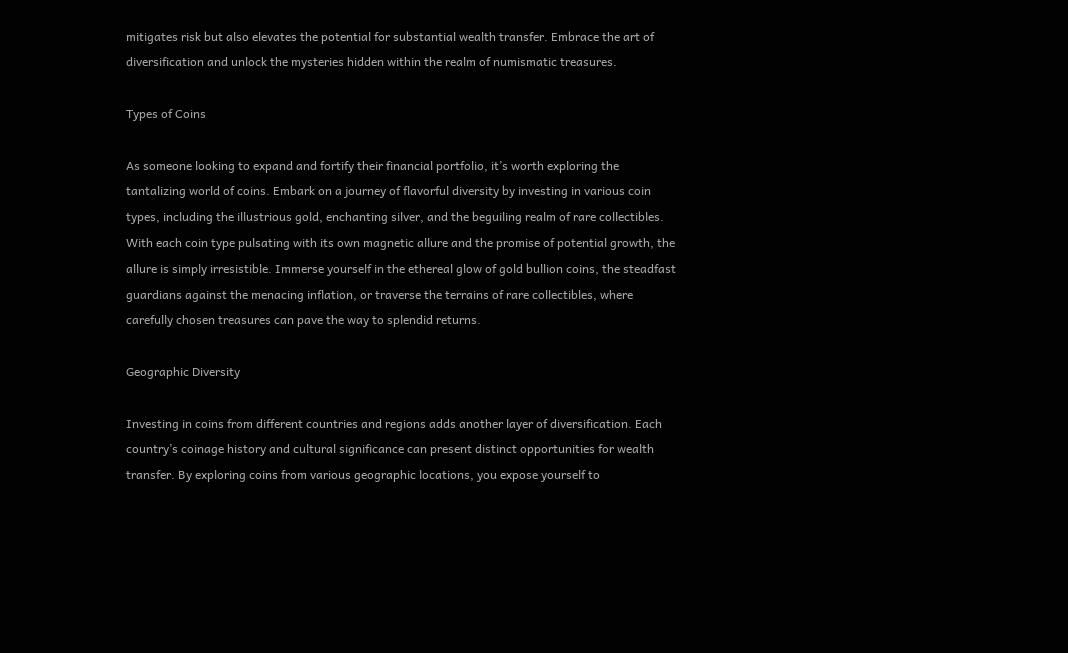mitigates risk but also elevates the potential for substantial wealth transfer. Embrace the art of diversification and unlock the mysteries hidden within the realm of numismatic treasures.

Types of Coins

As someone looking to expand and fortify their financial portfolio, it’s worth exploring the tantalizing world of coins. Embark on a journey of flavorful diversity by investing in various coin types, including the illustrious gold, enchanting silver, and the beguiling realm of rare collectibles. With each coin type pulsating with its own magnetic allure and the promise of potential growth, the allure is simply irresistible. Immerse yourself in the ethereal glow of gold bullion coins, the steadfast guardians against the menacing inflation, or traverse the terrains of rare collectibles, where carefully chosen treasures can pave the way to splendid returns.

Geographic Diversity

Investing in coins from different countries and regions adds another layer of diversification. Each country’s coinage history and cultural significance can present distinct opportunities for wealth transfer. By exploring coins from various geographic locations, you expose yourself to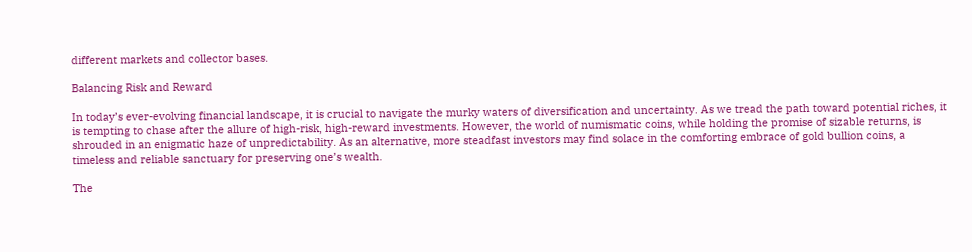different markets and collector bases.

Balancing Risk and Reward

In today’s ever-evolving financial landscape, it is crucial to navigate the murky waters of diversification and uncertainty. As we tread the path toward potential riches, it is tempting to chase after the allure of high-risk, high-reward investments. However, the world of numismatic coins, while holding the promise of sizable returns, is shrouded in an enigmatic haze of unpredictability. As an alternative, more steadfast investors may find solace in the comforting embrace of gold bullion coins, a timeless and reliable sanctuary for preserving one’s wealth.

The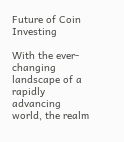Future of Coin Investing

With the ever-changing landscape of a rapidly advancing world, the realm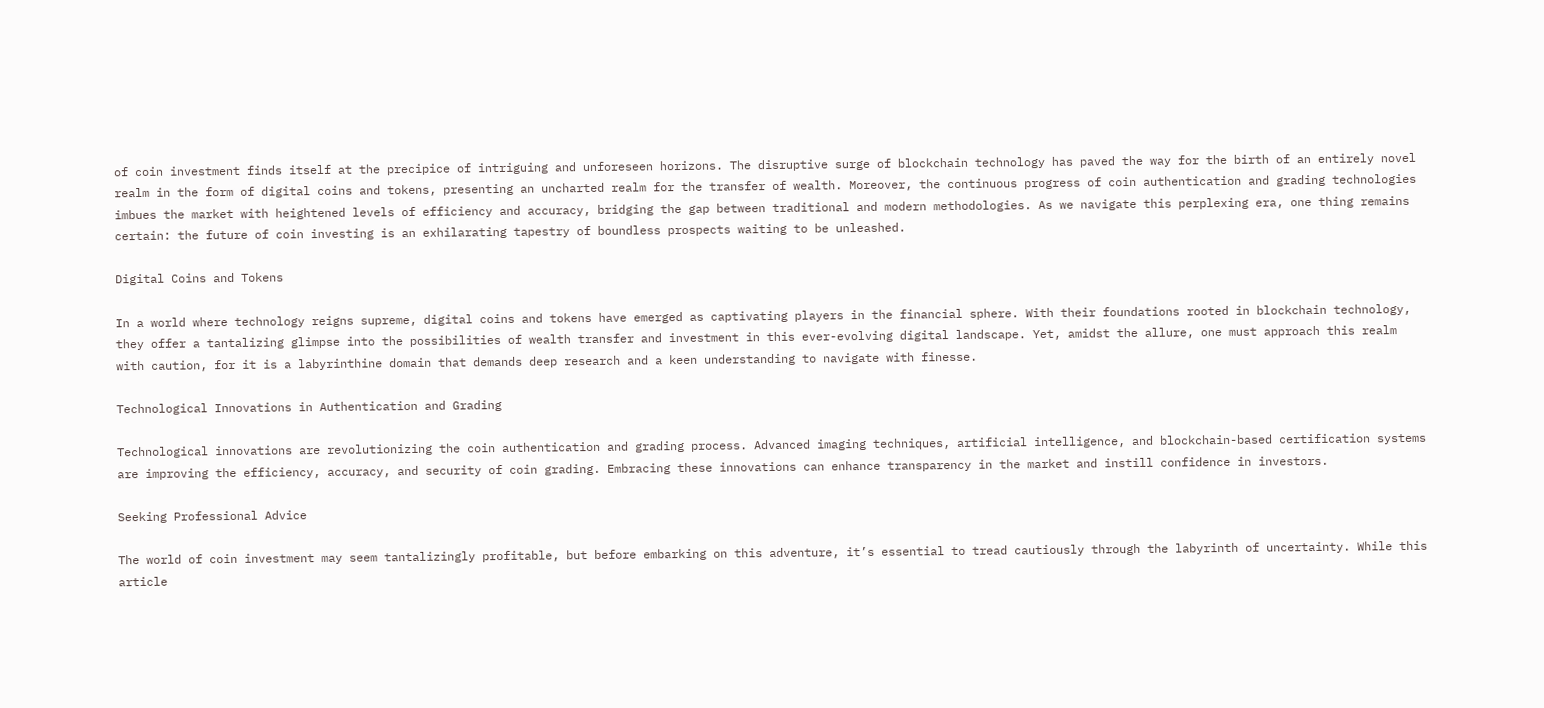of coin investment finds itself at the precipice of intriguing and unforeseen horizons. The disruptive surge of blockchain technology has paved the way for the birth of an entirely novel realm in the form of digital coins and tokens, presenting an uncharted realm for the transfer of wealth. Moreover, the continuous progress of coin authentication and grading technologies imbues the market with heightened levels of efficiency and accuracy, bridging the gap between traditional and modern methodologies. As we navigate this perplexing era, one thing remains certain: the future of coin investing is an exhilarating tapestry of boundless prospects waiting to be unleashed.

Digital Coins and Tokens

In a world where technology reigns supreme, digital coins and tokens have emerged as captivating players in the financial sphere. With their foundations rooted in blockchain technology, they offer a tantalizing glimpse into the possibilities of wealth transfer and investment in this ever-evolving digital landscape. Yet, amidst the allure, one must approach this realm with caution, for it is a labyrinthine domain that demands deep research and a keen understanding to navigate with finesse.

Technological Innovations in Authentication and Grading

Technological innovations are revolutionizing the coin authentication and grading process. Advanced imaging techniques, artificial intelligence, and blockchain-based certification systems are improving the efficiency, accuracy, and security of coin grading. Embracing these innovations can enhance transparency in the market and instill confidence in investors.

Seeking Professional Advice

The world of coin investment may seem tantalizingly profitable, but before embarking on this adventure, it’s essential to tread cautiously through the labyrinth of uncertainty. While this article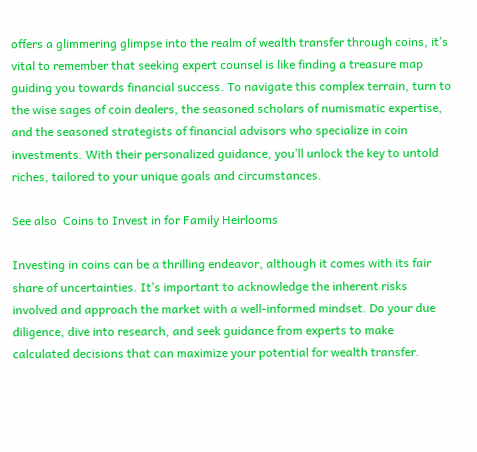offers a glimmering glimpse into the realm of wealth transfer through coins, it’s vital to remember that seeking expert counsel is like finding a treasure map guiding you towards financial success. To navigate this complex terrain, turn to the wise sages of coin dealers, the seasoned scholars of numismatic expertise, and the seasoned strategists of financial advisors who specialize in coin investments. With their personalized guidance, you’ll unlock the key to untold riches, tailored to your unique goals and circumstances.

See also  Coins to Invest in for Family Heirlooms

Investing in coins can be a thrilling endeavor, although it comes with its fair share of uncertainties. It’s important to acknowledge the inherent risks involved and approach the market with a well-informed mindset. Do your due diligence, dive into research, and seek guidance from experts to make calculated decisions that can maximize your potential for wealth transfer.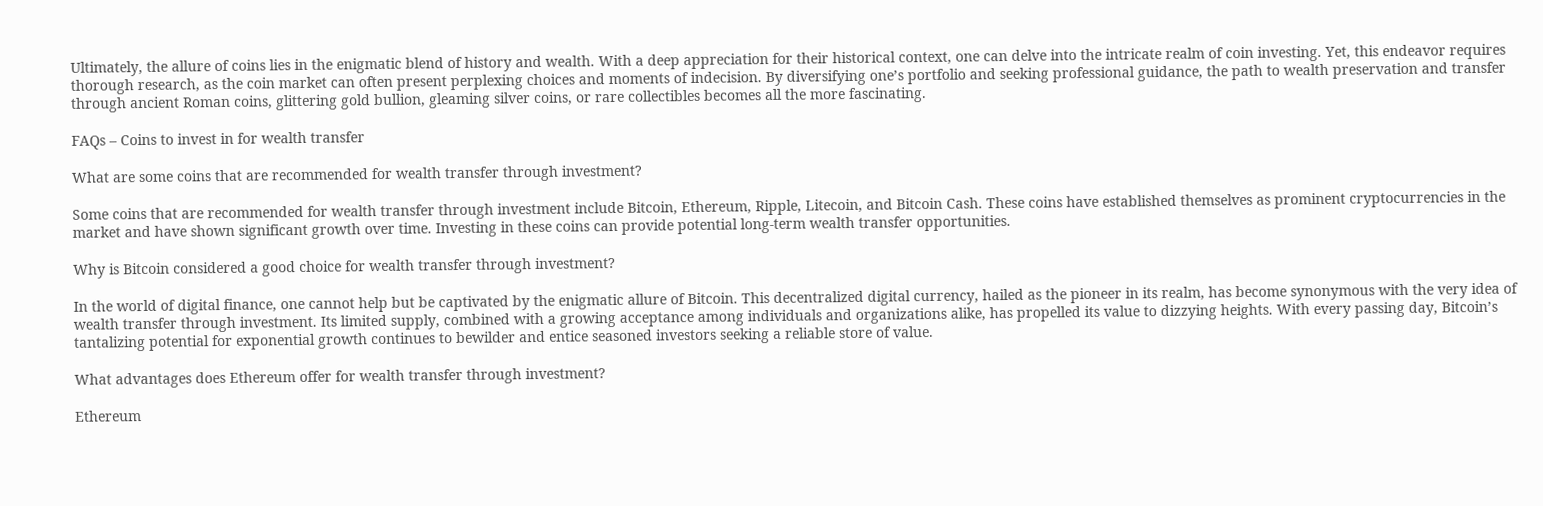Ultimately, the allure of coins lies in the enigmatic blend of history and wealth. With a deep appreciation for their historical context, one can delve into the intricate realm of coin investing. Yet, this endeavor requires thorough research, as the coin market can often present perplexing choices and moments of indecision. By diversifying one’s portfolio and seeking professional guidance, the path to wealth preservation and transfer through ancient Roman coins, glittering gold bullion, gleaming silver coins, or rare collectibles becomes all the more fascinating.

FAQs – Coins to invest in for wealth transfer

What are some coins that are recommended for wealth transfer through investment?

Some coins that are recommended for wealth transfer through investment include Bitcoin, Ethereum, Ripple, Litecoin, and Bitcoin Cash. These coins have established themselves as prominent cryptocurrencies in the market and have shown significant growth over time. Investing in these coins can provide potential long-term wealth transfer opportunities.

Why is Bitcoin considered a good choice for wealth transfer through investment?

In the world of digital finance, one cannot help but be captivated by the enigmatic allure of Bitcoin. This decentralized digital currency, hailed as the pioneer in its realm, has become synonymous with the very idea of wealth transfer through investment. Its limited supply, combined with a growing acceptance among individuals and organizations alike, has propelled its value to dizzying heights. With every passing day, Bitcoin’s tantalizing potential for exponential growth continues to bewilder and entice seasoned investors seeking a reliable store of value.

What advantages does Ethereum offer for wealth transfer through investment?

Ethereum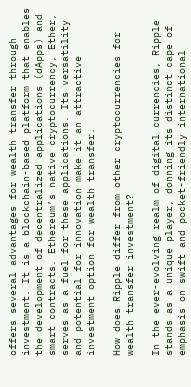offers several advantages for wealth transfer through investment. It is a blockchain-based platform that enables the development of decentralized applications (dApps) and smart contracts. Ethereum’s native cryptocurrency, Ether, serves as a fuel for these applications. Its versatility and potential for innovation make it an attractive investment option for wealth transfer.

How does Ripple differ from other cryptocurrencies for wealth transfer investment?

In the ever-evolving realm of digital currencies, Ripple stands as a unique player, donning its distinct cape of emphasis on swift and pocket-friendly international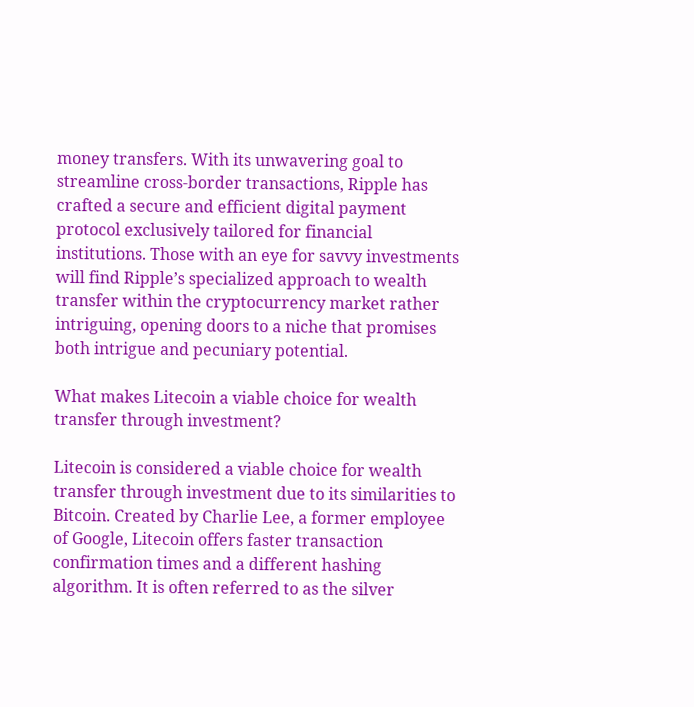money transfers. With its unwavering goal to streamline cross-border transactions, Ripple has crafted a secure and efficient digital payment protocol exclusively tailored for financial institutions. Those with an eye for savvy investments will find Ripple’s specialized approach to wealth transfer within the cryptocurrency market rather intriguing, opening doors to a niche that promises both intrigue and pecuniary potential.

What makes Litecoin a viable choice for wealth transfer through investment?

Litecoin is considered a viable choice for wealth transfer through investment due to its similarities to Bitcoin. Created by Charlie Lee, a former employee of Google, Litecoin offers faster transaction confirmation times and a different hashing algorithm. It is often referred to as the silver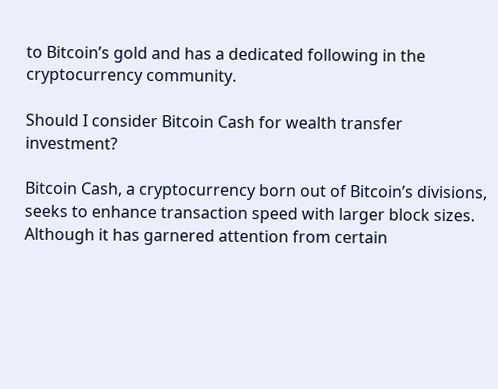to Bitcoin’s gold and has a dedicated following in the cryptocurrency community.

Should I consider Bitcoin Cash for wealth transfer investment?

Bitcoin Cash, a cryptocurrency born out of Bitcoin’s divisions, seeks to enhance transaction speed with larger block sizes. Although it has garnered attention from certain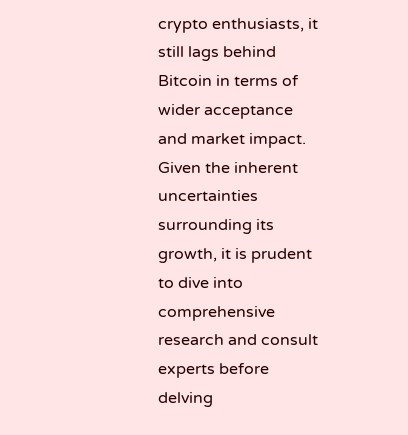crypto enthusiasts, it still lags behind Bitcoin in terms of wider acceptance and market impact. Given the inherent uncertainties surrounding its growth, it is prudent to dive into comprehensive research and consult experts before delving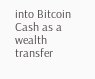into Bitcoin Cash as a wealth transfer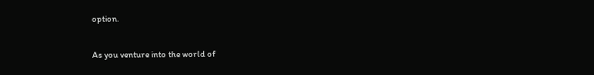option.

As you venture into the world of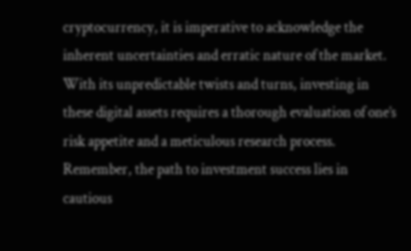cryptocurrency, it is imperative to acknowledge the inherent uncertainties and erratic nature of the market. With its unpredictable twists and turns, investing in these digital assets requires a thorough evaluation of one’s risk appetite and a meticulous research process. Remember, the path to investment success lies in cautious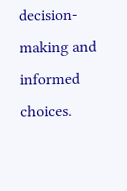decision-making and informed choices.